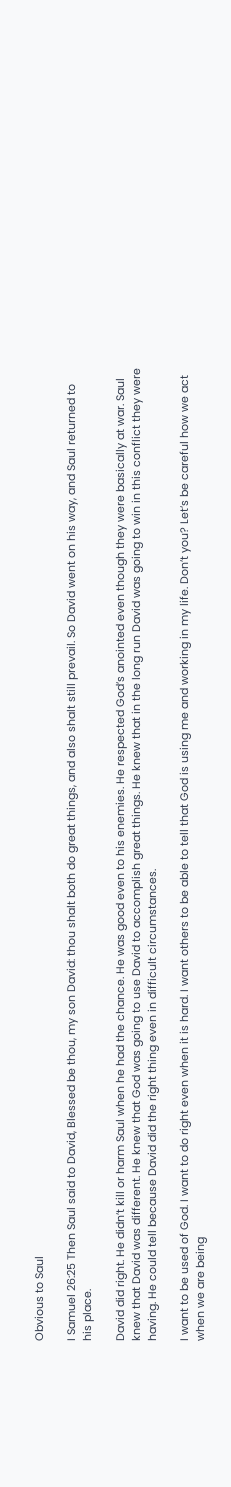Obvious to Saul

I Samuel 26:25 Then Saul said to David, Blessed be thou, my son David: thou shalt both do great things, and also shalt still prevail. So David went on his way, and Saul returned to his place.

David did right. He didn’t kill or harm Saul when he had the chance. He was good even to his enemies. He respected God’s anointed even though they were basically at war. Saul knew that David was different. He knew that God was going to use David to accomplish great things. He knew that in the long run David was going to win in this conflict they were having. He could tell because David did the right thing even in difficult circumstances.

I want to be used of God. I want to do right even when it is hard. I want others to be able to tell that God is using me and working in my life. Don’t you? Let’s be careful how we act when we are being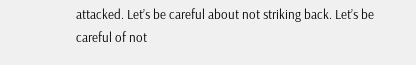attacked. Let’s be careful about not striking back. Let’s be careful of not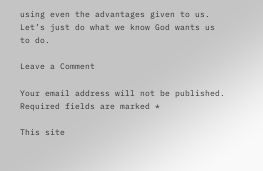using even the advantages given to us. Let’s just do what we know God wants us to do.

Leave a Comment

Your email address will not be published. Required fields are marked *

This site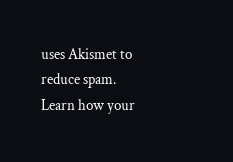uses Akismet to reduce spam. Learn how your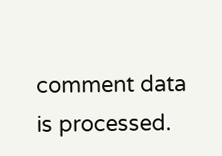comment data is processed.